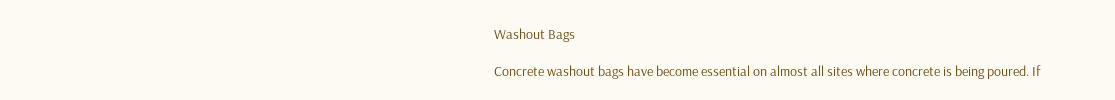Washout Bags

Concrete washout bags have become essential on almost all sites where concrete is being poured. If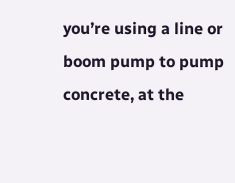you’re using a line or boom pump to pump concrete, at the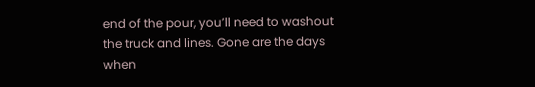end of the pour, you’ll need to washout the truck and lines. Gone are the days when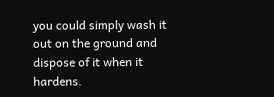you could simply wash it out on the ground and dispose of it when it hardens.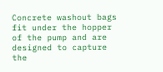Concrete washout bags fit under the hopper of the pump and are designed to capture the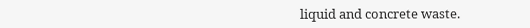liquid and concrete waste.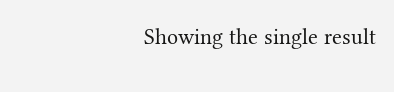Showing the single result